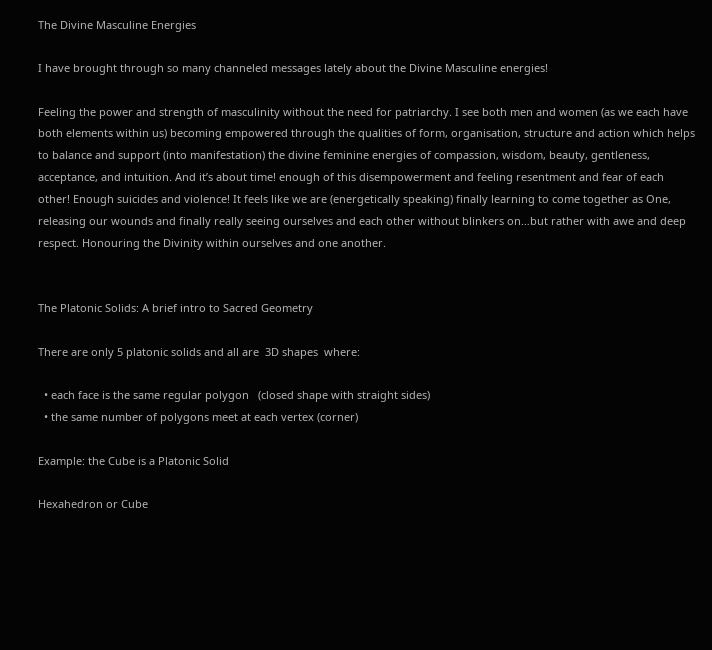The Divine Masculine Energies

I have brought through so many channeled messages lately about the Divine Masculine energies!

Feeling the power and strength of masculinity without the need for patriarchy. I see both men and women (as we each have both elements within us) becoming empowered through the qualities of form, organisation, structure and action which helps to balance and support (into manifestation) the divine feminine energies of compassion, wisdom, beauty, gentleness, acceptance, and intuition. And it’s about time! enough of this disempowerment and feeling resentment and fear of each other! Enough suicides and violence! It feels like we are (energetically speaking) finally learning to come together as One, releasing our wounds and finally really seeing ourselves and each other without blinkers on…but rather with awe and deep respect. Honouring the Divinity within ourselves and one another.


The Platonic Solids: A brief intro to Sacred Geometry

There are only 5 platonic solids and all are  3D shapes  where:

  • each face is the same regular polygon   (closed shape with straight sides)
  • the same number of polygons meet at each vertex (corner)

Example: the Cube is a Platonic Solid

Hexahedron or Cube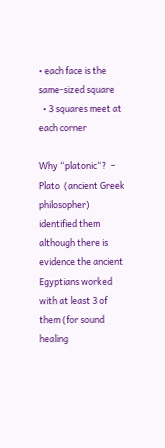• each face is the same-sized square
  • 3 squares meet at each corner

Why “platonic“?  – Plato  (ancient Greek philosopher) identified them although there is evidence the ancient Egyptians worked with at least 3 of them (for sound healing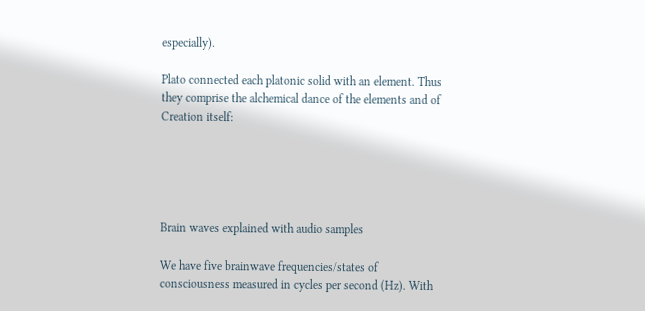especially).

Plato connected each platonic solid with an element. Thus they comprise the alchemical dance of the elements and of Creation itself:





Brain waves explained with audio samples

We have five brainwave frequencies/states of consciousness measured in cycles per second (Hz). With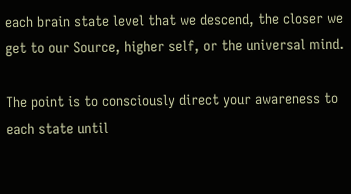each brain state level that we descend, the closer we get to our Source, higher self, or the universal mind.

The point is to consciously direct your awareness to each state until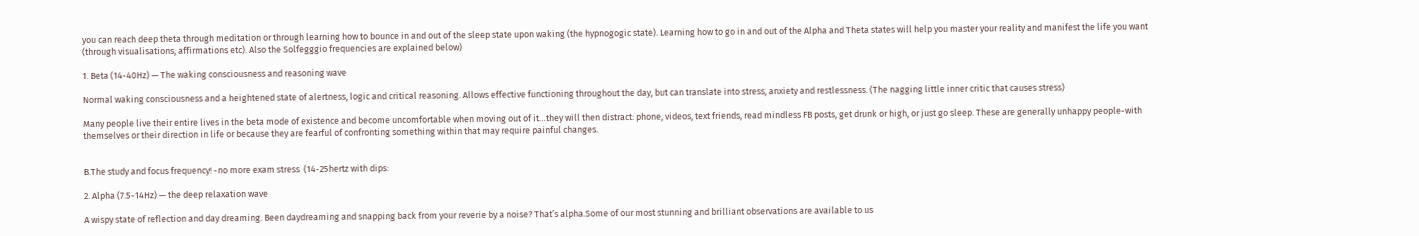you can reach deep theta through meditation or through learning how to bounce in and out of the sleep state upon waking (the hypnogogic state). Learning how to go in and out of the Alpha and Theta states will help you master your reality and manifest the life you want (through visualisations, affirmations etc). Also the Solfegggio frequencies are explained below)

1. Beta (14-40Hz) — The waking consciousness and reasoning wave

Normal waking consciousness and a heightened state of alertness, logic and critical reasoning. Allows effective functioning throughout the day, but can translate into stress, anxiety and restlessness. (The nagging little inner critic that causes stress)

Many people live their entire lives in the beta mode of existence and become uncomfortable when moving out of it…they will then distract: phone, videos, text friends, read mindless FB posts, get drunk or high, or just go sleep. These are generally unhappy people-with themselves or their direction in life or because they are fearful of confronting something within that may require painful changes.


B.The study and focus frequency! -no more exam stress  (14-25hertz with dips:

2. Alpha (7.5-14Hz) — the deep relaxation wave

A wispy state of reflection and day dreaming. Been daydreaming and snapping back from your reverie by a noise? That’s alpha.Some of our most stunning and brilliant observations are available to us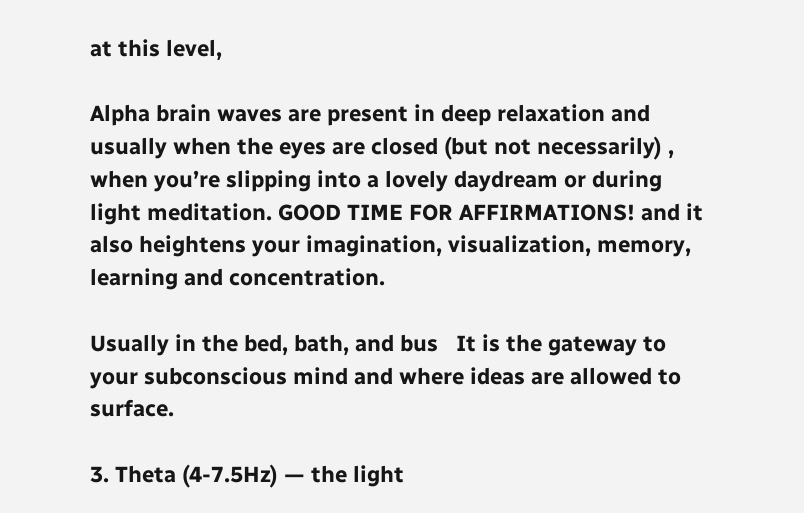at this level,

Alpha brain waves are present in deep relaxation and usually when the eyes are closed (but not necessarily) , when you’re slipping into a lovely daydream or during light meditation. GOOD TIME FOR AFFIRMATIONS! and it also heightens your imagination, visualization, memory, learning and concentration.

Usually in the bed, bath, and bus   It is the gateway to your subconscious mind and where ideas are allowed to surface.

3. Theta (4-7.5Hz) — the light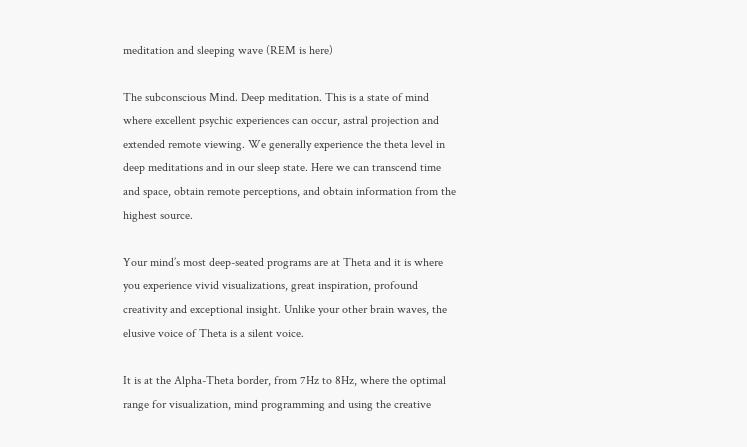meditation and sleeping wave (REM is here)

The subconscious Mind. Deep meditation. This is a state of mind where excellent psychic experiences can occur, astral projection and extended remote viewing. We generally experience the theta level in deep meditations and in our sleep state. Here we can transcend time and space, obtain remote perceptions, and obtain information from the highest source.

Your mind’s most deep-seated programs are at Theta and it is where you experience vivid visualizations, great inspiration, profound creativity and exceptional insight. Unlike your other brain waves, the elusive voice of Theta is a silent voice.

It is at the Alpha-Theta border, from 7Hz to 8Hz, where the optimal range for visualization, mind programming and using the creative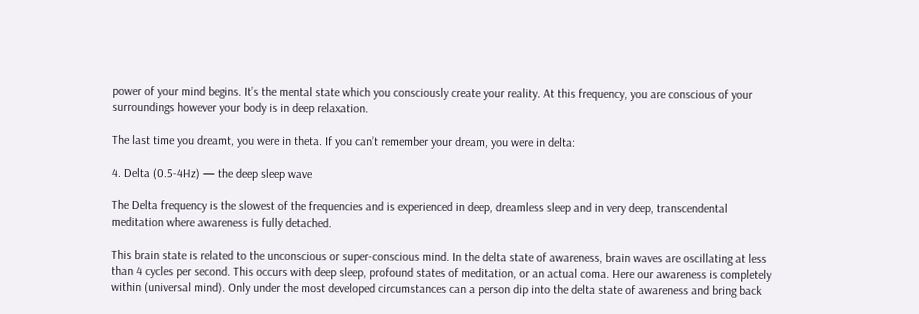power of your mind begins. It’s the mental state which you consciously create your reality. At this frequency, you are conscious of your surroundings however your body is in deep relaxation.

The last time you dreamt, you were in theta. If you can’t remember your dream, you were in delta:

4. Delta (0.5-4Hz) — the deep sleep wave

The Delta frequency is the slowest of the frequencies and is experienced in deep, dreamless sleep and in very deep, transcendental meditation where awareness is fully detached.

This brain state is related to the unconscious or super-conscious mind. In the delta state of awareness, brain waves are oscillating at less than 4 cycles per second. This occurs with deep sleep, profound states of meditation, or an actual coma. Here our awareness is completely within (universal mind). Only under the most developed circumstances can a person dip into the delta state of awareness and bring back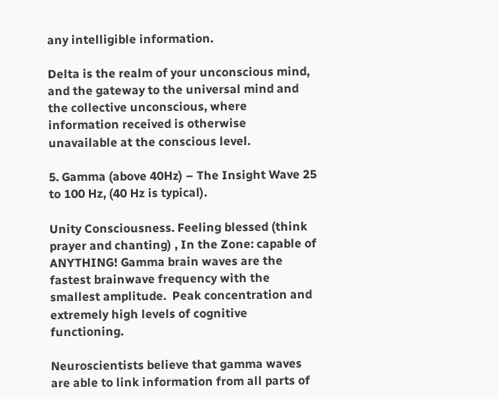any intelligible information.

Delta is the realm of your unconscious mind, and the gateway to the universal mind and the collective unconscious, where information received is otherwise unavailable at the conscious level.

5. Gamma (above 40Hz) – The Insight Wave 25 to 100 Hz, (40 Hz is typical).

Unity Consciousness. Feeling blessed (think prayer and chanting) , In the Zone: capable of ANYTHING! Gamma brain waves are the fastest brainwave frequency with the smallest amplitude.  Peak concentration and extremely high levels of cognitive functioning.

Neuroscientists believe that gamma waves are able to link information from all parts of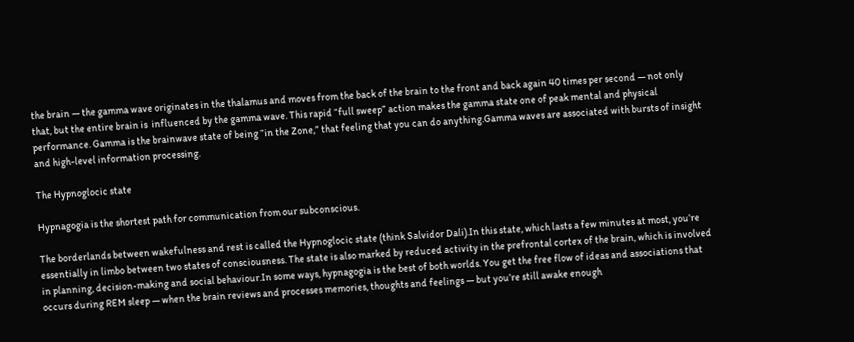the brain — the gamma wave originates in the thalamus and moves from the back of the brain to the front and back again 40 times per second — not only that, but the entire brain is  influenced by the gamma wave. This rapid “full sweep” action makes the gamma state one of peak mental and physical performance. Gamma is the brainwave state of being “in the Zone,” that feeling that you can do anything.Gamma waves are associated with bursts of insight and high-level information processing.

The Hypnoglocic state

Hypnagogia is the shortest path for communication from our subconscious.

The borderlands between wakefulness and rest is called the Hypnoglocic state (think Salvidor Dali).In this state, which lasts a few minutes at most, you’re essentially in limbo between two states of consciousness. The state is also marked by reduced activity in the prefrontal cortex of the brain, which is involved in planning, decision-making and social behaviour.In some ways, hypnagogia is the best of both worlds. You get the free flow of ideas and associations that occurs during REM sleep — when the brain reviews and processes memories, thoughts and feelings — but you’re still awake enough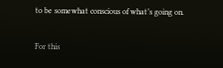to be somewhat conscious of what’s going on.

For this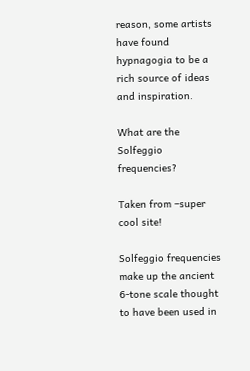reason, some artists have found hypnagogia to be a rich source of ideas and inspiration.

What are the Solfeggio frequencies?

Taken from –super cool site!

Solfeggio frequencies make up the ancient 6-tone scale thought to have been used in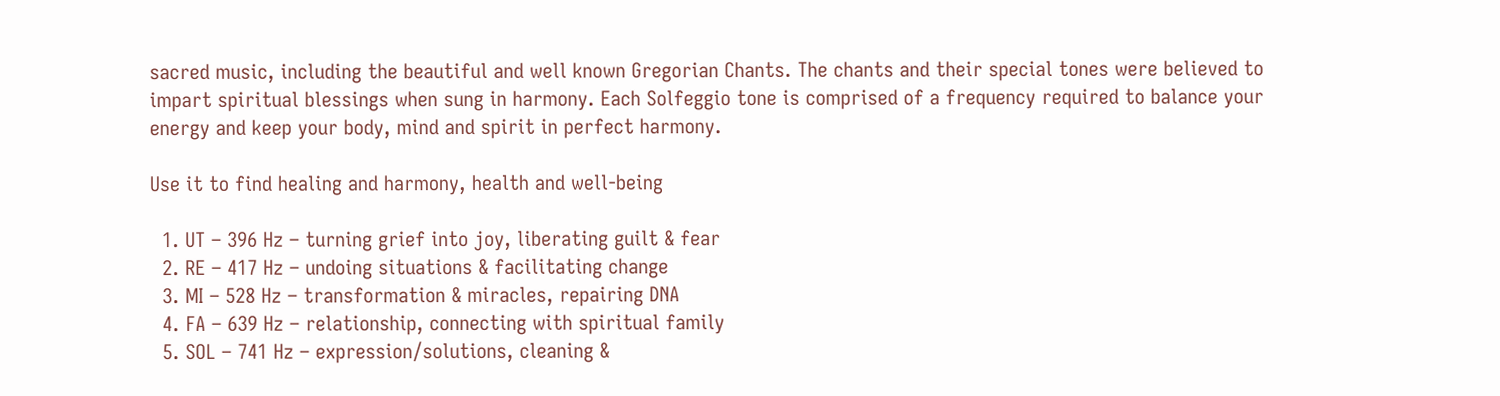sacred music, including the beautiful and well known Gregorian Chants. The chants and their special tones were believed to impart spiritual blessings when sung in harmony. Each Solfeggio tone is comprised of a frequency required to balance your energy and keep your body, mind and spirit in perfect harmony.

Use it to find healing and harmony, health and well-being

  1. UT – 396 Hz – turning grief into joy, liberating guilt & fear
  2. RE – 417 Hz – undoing situations & facilitating change
  3. MI – 528 Hz – transformation & miracles, repairing DNA
  4. FA – 639 Hz – relationship, connecting with spiritual family
  5. SOL – 741 Hz – expression/solutions, cleaning &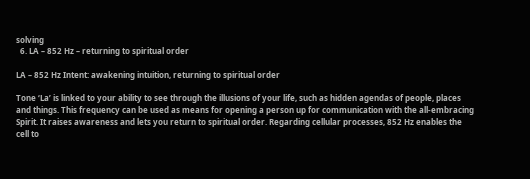solving
  6. LA – 852 Hz – returning to spiritual order

LA – 852 Hz Intent: awakening intuition, returning to spiritual order

Tone ‘La’ is linked to your ability to see through the illusions of your life, such as hidden agendas of people, places and things. This frequency can be used as means for opening a person up for communication with the all-embracing Spirit. It raises awareness and lets you return to spiritual order. Regarding cellular processes, 852 Hz enables the cell to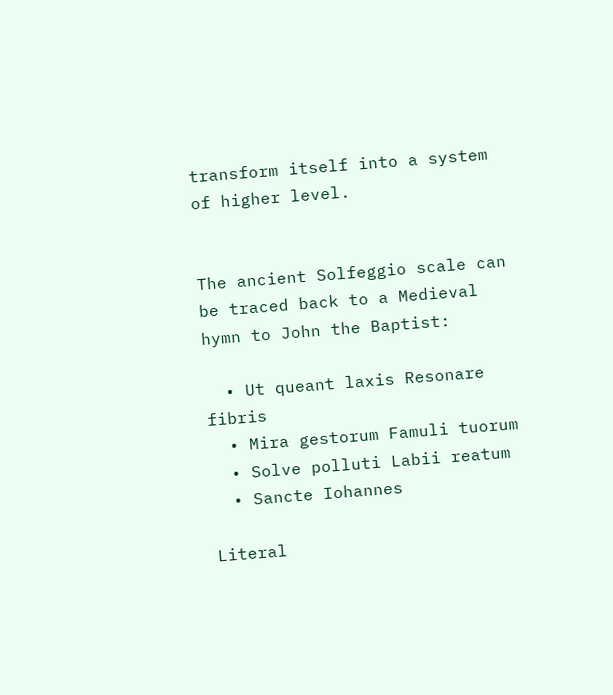transform itself into a system of higher level.


The ancient Solfeggio scale can be traced back to a Medieval hymn to John the Baptist:

  • Ut queant laxis Resonare fibris
  • Mira gestorum Famuli tuorum
  • Solve polluti Labii reatum
  • Sancte Iohannes

Literal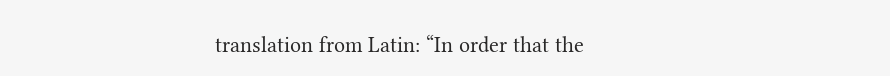translation from Latin: “In order that the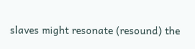slaves might resonate (resound) the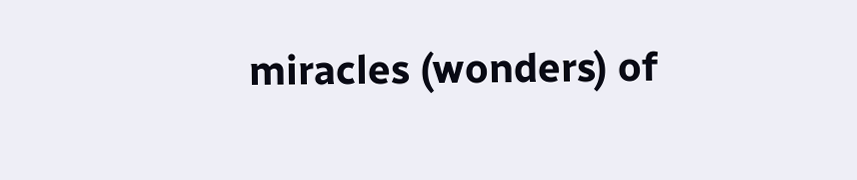miracles (wonders) of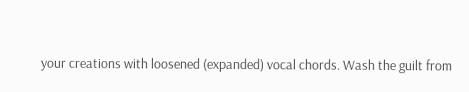your creations with loosened (expanded) vocal chords. Wash the guilt from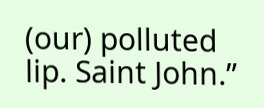(our) polluted lip. Saint John.”